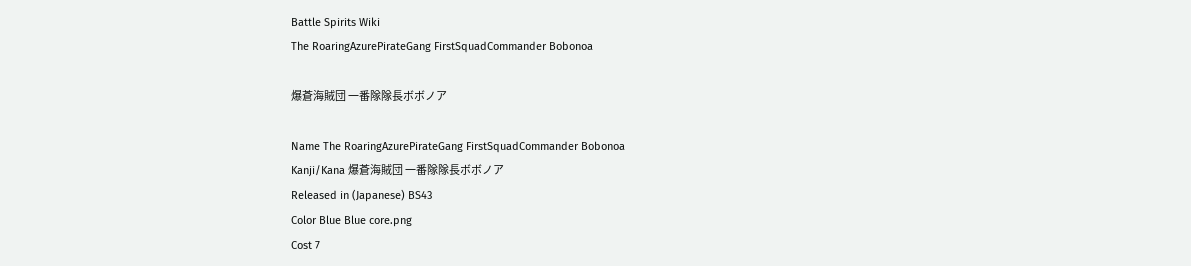Battle Spirits Wiki
The RoaringAzurePirateGang FirstSquadCommander Bobonoa

爆蒼海賊団 一番隊隊長ボボノア

Name The RoaringAzurePirateGang FirstSquadCommander Bobonoa
Kanji/Kana 爆蒼海賊団 一番隊隊長ボボノア
Released in (Japanese) BS43
Color Blue Blue core.png
Cost 7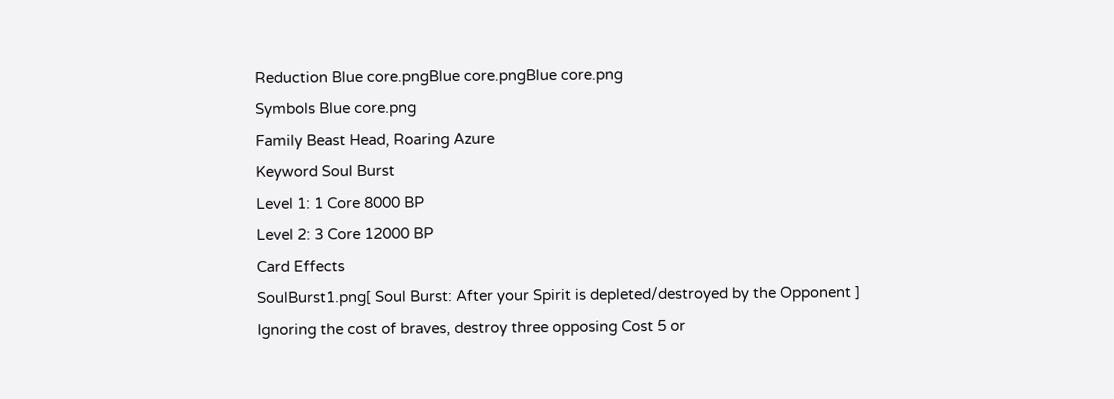Reduction Blue core.pngBlue core.pngBlue core.png
Symbols Blue core.png
Family Beast Head, Roaring Azure
Keyword Soul Burst
Level 1: 1 Core 8000 BP
Level 2: 3 Core 12000 BP
Card Effects
SoulBurst1.png[ Soul Burst: After your Spirit is depleted/destroyed by the Opponent ]
Ignoring the cost of braves, destroy three opposing Cost 5 or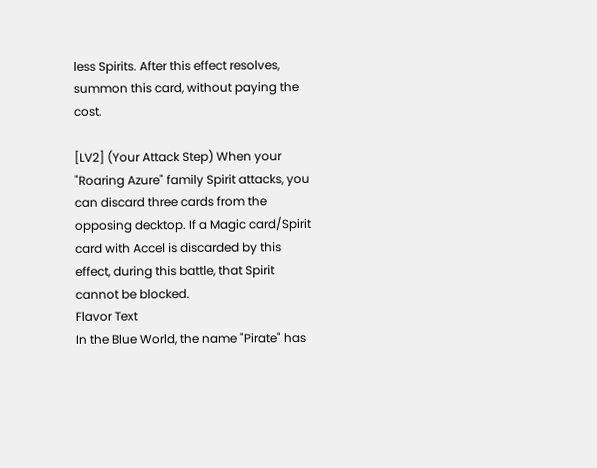less Spirits. After this effect resolves, summon this card, without paying the cost.

[LV2] (Your Attack Step) When your "Roaring Azure" family Spirit attacks, you can discard three cards from the opposing decktop. If a Magic card/Spirit card with Accel is discarded by this effect, during this battle, that Spirit cannot be blocked.
Flavor Text
In the Blue World, the name "Pirate" has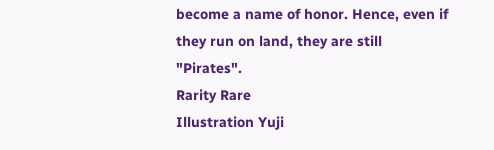become a name of honor. Hence, even if they run on land, they are still "Pirates".
Rarity Rare
Illustration Yuji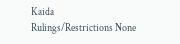Kaida
Rulings/Restrictions None